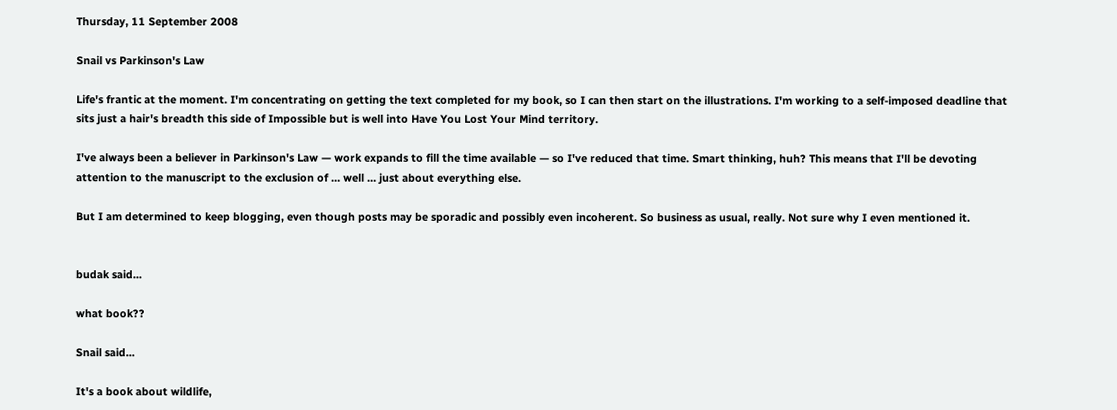Thursday, 11 September 2008

Snail vs Parkinson's Law

Life's frantic at the moment. I'm concentrating on getting the text completed for my book, so I can then start on the illustrations. I'm working to a self-imposed deadline that sits just a hair's breadth this side of Impossible but is well into Have You Lost Your Mind territory.

I've always been a believer in Parkinson's Law — work expands to fill the time available — so I've reduced that time. Smart thinking, huh? This means that I'll be devoting attention to the manuscript to the exclusion of … well … just about everything else.

But I am determined to keep blogging, even though posts may be sporadic and possibly even incoherent. So business as usual, really. Not sure why I even mentioned it.


budak said...

what book??

Snail said...

It's a book about wildlife,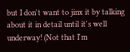but I don't want to jinx it by talking about it in detail until it's well underway! (Not that I'm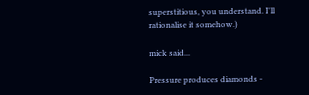superstitious, you understand. I'll rationalise it somehow.)

mick said...

Pressure produces diamonds -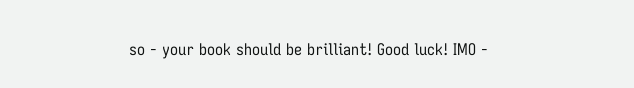so - your book should be brilliant! Good luck! IMO -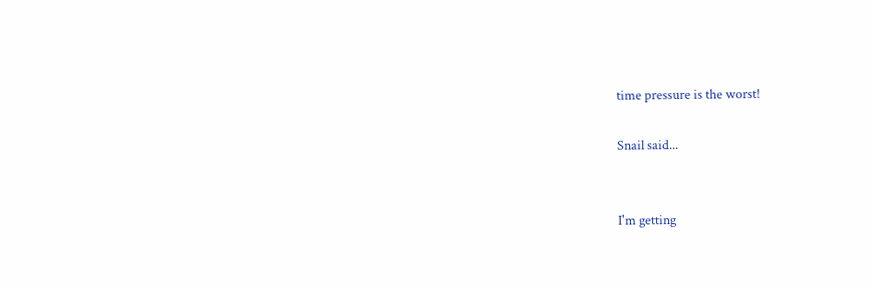time pressure is the worst!

Snail said...


I'm getting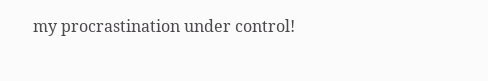my procrastination under control!